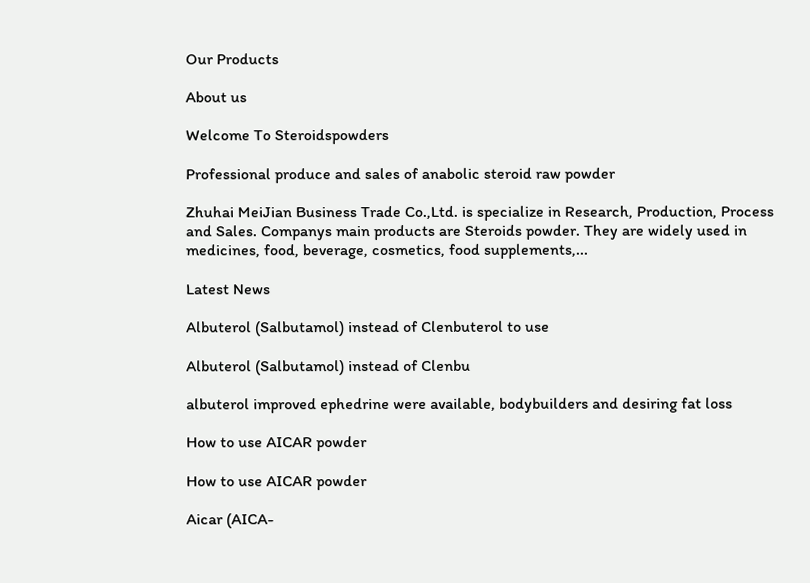Our Products

About us

Welcome To Steroidspowders

Professional produce and sales of anabolic steroid raw powder

Zhuhai MeiJian Business Trade Co.,Ltd. is specialize in Research, Production, Process and Sales. Companys main products are Steroids powder. They are widely used in medicines, food, beverage, cosmetics, food supplements,...

Latest News

Albuterol (Salbutamol) instead of Clenbuterol to use

Albuterol (Salbutamol) instead of Clenbu

albuterol improved ephedrine were available, bodybuilders and desiring fat loss

How to use AICAR powder

How to use AICAR powder

Aicar (AICA-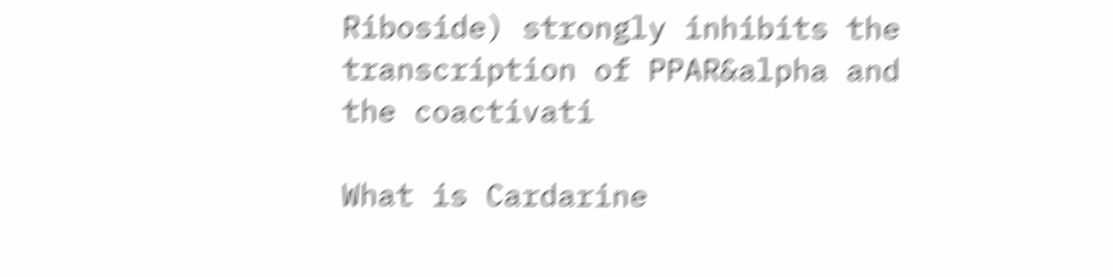Riboside) strongly inhibits the transcription of PPAR&alpha and the coactivati

What is Cardarine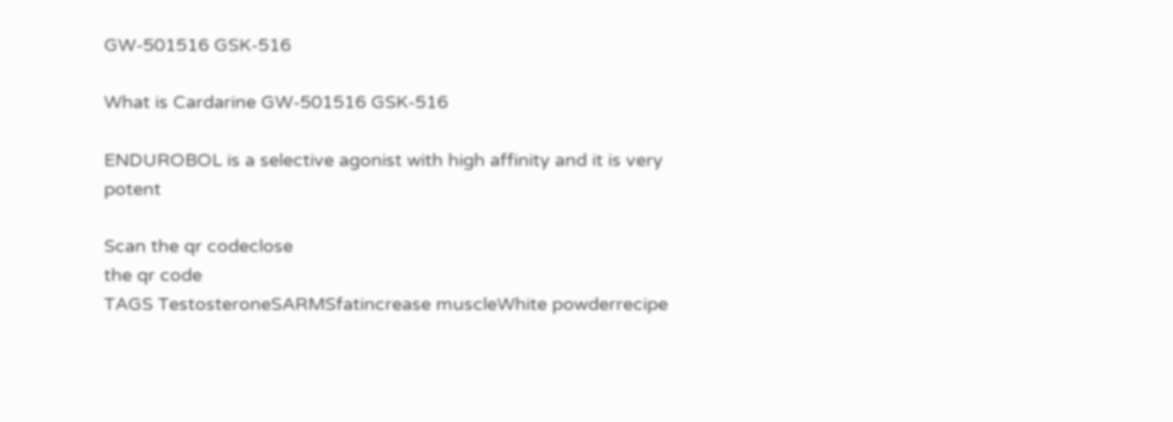GW-501516 GSK-516

What is Cardarine GW-501516 GSK-516

ENDUROBOL is a selective agonist with high affinity and it is very potent

Scan the qr codeclose
the qr code
TAGS TestosteroneSARMSfatincrease muscleWhite powderrecipe